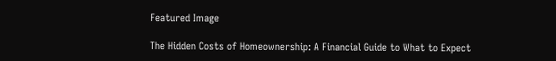Featured Image

The Hidden Costs of Homeownership: A Financial Guide to What to Expect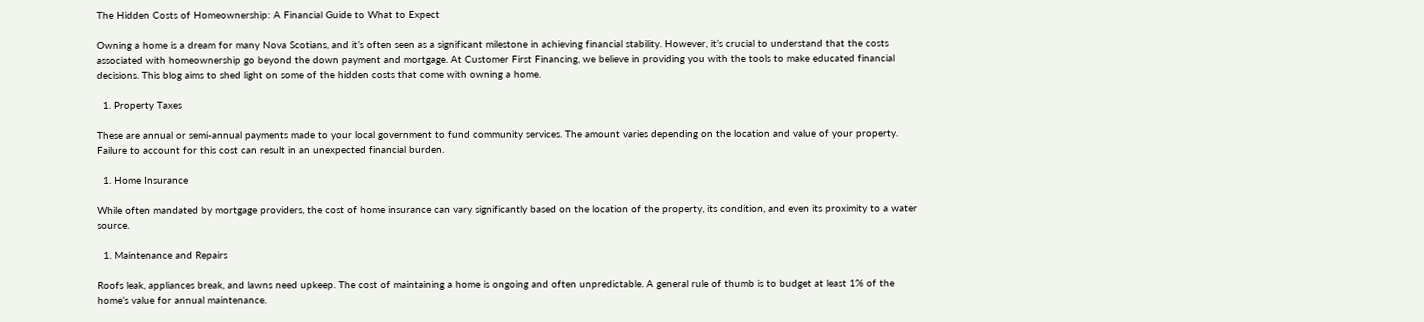The Hidden Costs of Homeownership: A Financial Guide to What to Expect

Owning a home is a dream for many Nova Scotians, and it’s often seen as a significant milestone in achieving financial stability. However, it’s crucial to understand that the costs associated with homeownership go beyond the down payment and mortgage. At Customer First Financing, we believe in providing you with the tools to make educated financial decisions. This blog aims to shed light on some of the hidden costs that come with owning a home.

  1. Property Taxes

These are annual or semi-annual payments made to your local government to fund community services. The amount varies depending on the location and value of your property. Failure to account for this cost can result in an unexpected financial burden.

  1. Home Insurance

While often mandated by mortgage providers, the cost of home insurance can vary significantly based on the location of the property, its condition, and even its proximity to a water source.

  1. Maintenance and Repairs

Roofs leak, appliances break, and lawns need upkeep. The cost of maintaining a home is ongoing and often unpredictable. A general rule of thumb is to budget at least 1% of the home’s value for annual maintenance.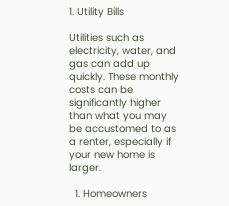1. Utility Bills

Utilities such as electricity, water, and gas can add up quickly. These monthly costs can be significantly higher than what you may be accustomed to as a renter, especially if your new home is larger.

  1. Homeowners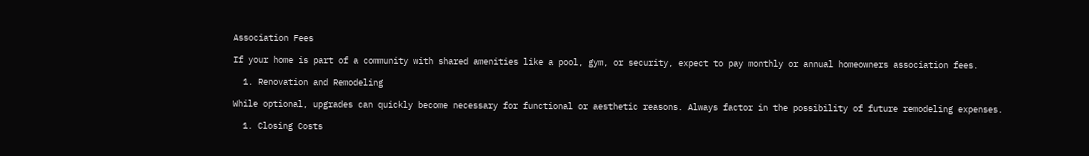Association Fees

If your home is part of a community with shared amenities like a pool, gym, or security, expect to pay monthly or annual homeowners association fees.

  1. Renovation and Remodeling

While optional, upgrades can quickly become necessary for functional or aesthetic reasons. Always factor in the possibility of future remodeling expenses.

  1. Closing Costs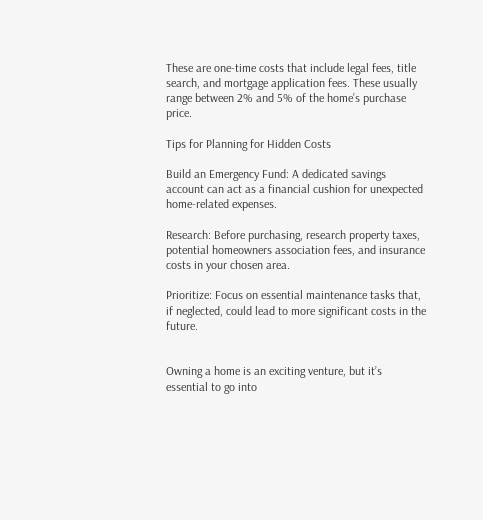These are one-time costs that include legal fees, title search, and mortgage application fees. These usually range between 2% and 5% of the home’s purchase price.

Tips for Planning for Hidden Costs

Build an Emergency Fund: A dedicated savings account can act as a financial cushion for unexpected home-related expenses.

Research: Before purchasing, research property taxes, potential homeowners association fees, and insurance costs in your chosen area.

Prioritize: Focus on essential maintenance tasks that, if neglected, could lead to more significant costs in the future.


Owning a home is an exciting venture, but it’s essential to go into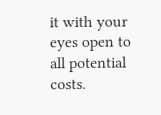it with your eyes open to all potential costs.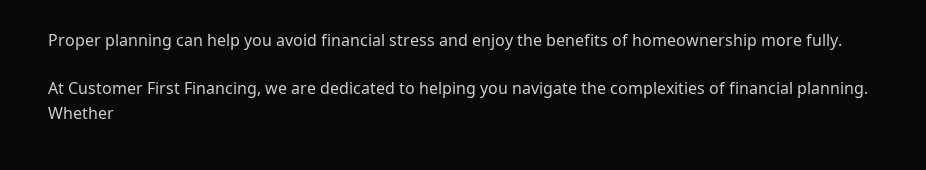Proper planning can help you avoid financial stress and enjoy the benefits of homeownership more fully.

At Customer First Financing, we are dedicated to helping you navigate the complexities of financial planning. Whether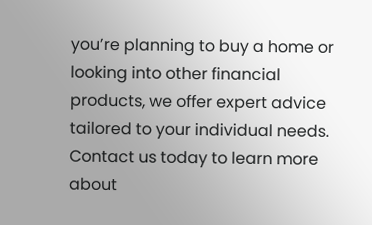you’re planning to buy a home or looking into other financial products, we offer expert advice tailored to your individual needs. Contact us today to learn more about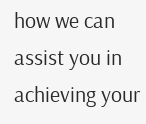how we can assist you in achieving your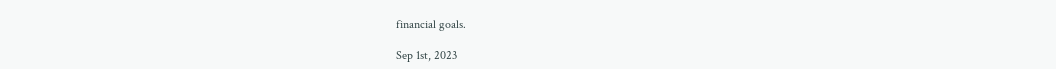financial goals.

Sep 1st, 2023